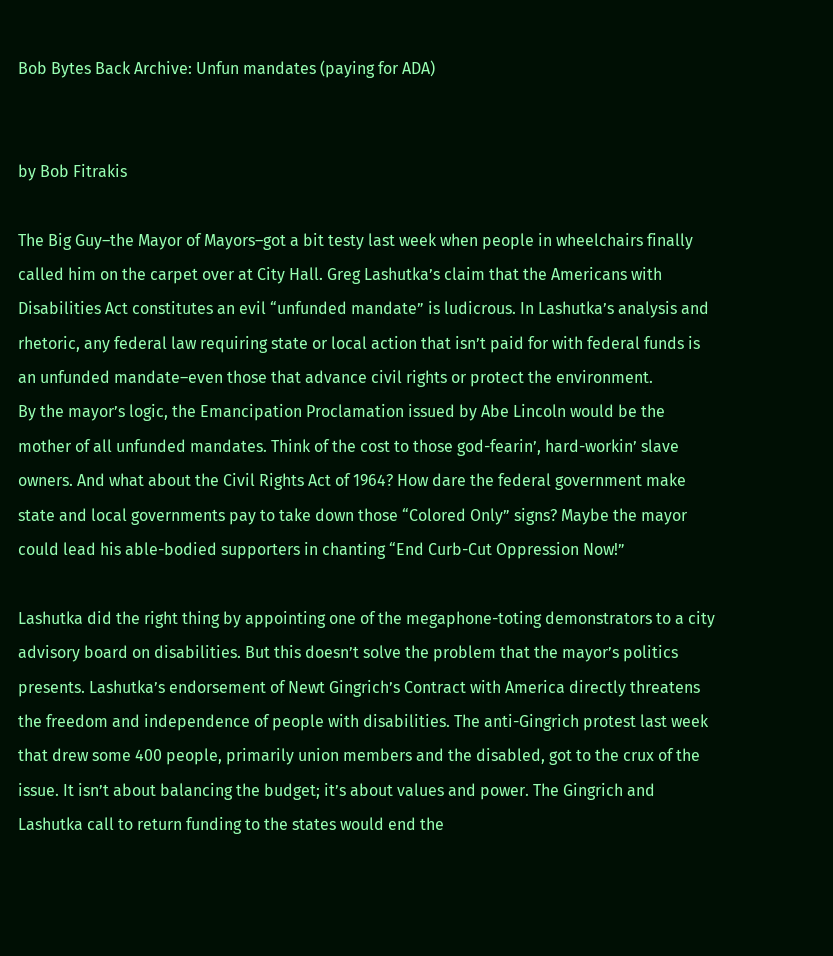Bob Bytes Back Archive: Unfun mandates (paying for ADA)


by Bob Fitrakis

The Big Guy–the Mayor of Mayors–got a bit testy last week when people in wheelchairs finally called him on the carpet over at City Hall. Greg Lashutka’s claim that the Americans with Disabilities Act constitutes an evil “unfunded mandate” is ludicrous. In Lashutka’s analysis and rhetoric, any federal law requiring state or local action that isn’t paid for with federal funds is an unfunded mandate–even those that advance civil rights or protect the environment.
By the mayor’s logic, the Emancipation Proclamation issued by Abe Lincoln would be the mother of all unfunded mandates. Think of the cost to those god-fearin’, hard-workin’ slave owners. And what about the Civil Rights Act of 1964? How dare the federal government make state and local governments pay to take down those “Colored Only” signs? Maybe the mayor could lead his able-bodied supporters in chanting “End Curb-Cut Oppression Now!”

Lashutka did the right thing by appointing one of the megaphone-toting demonstrators to a city advisory board on disabilities. But this doesn’t solve the problem that the mayor’s politics presents. Lashutka’s endorsement of Newt Gingrich’s Contract with America directly threatens the freedom and independence of people with disabilities. The anti-Gingrich protest last week that drew some 400 people, primarily union members and the disabled, got to the crux of the issue. It isn’t about balancing the budget; it’s about values and power. The Gingrich and Lashutka call to return funding to the states would end the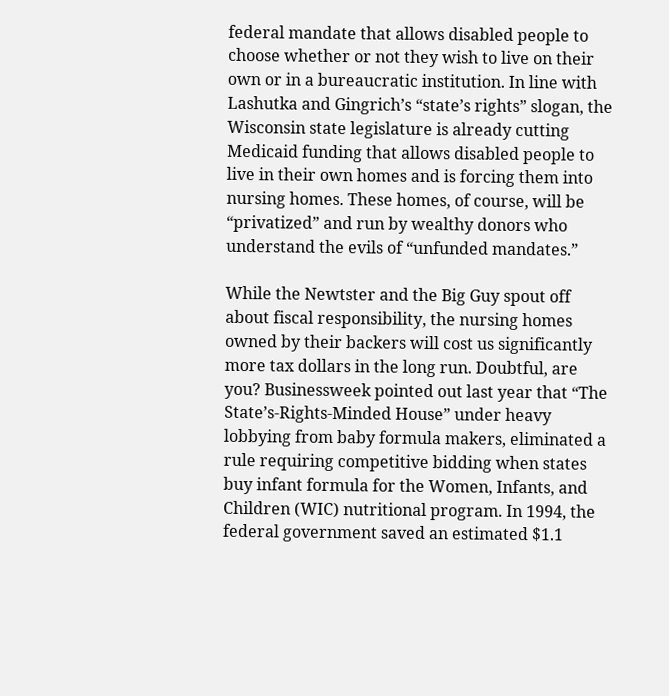federal mandate that allows disabled people to choose whether or not they wish to live on their own or in a bureaucratic institution. In line with Lashutka and Gingrich’s “state’s rights” slogan, the Wisconsin state legislature is already cutting Medicaid funding that allows disabled people to live in their own homes and is forcing them into nursing homes. These homes, of course, will be “privatized” and run by wealthy donors who understand the evils of “unfunded mandates.”

While the Newtster and the Big Guy spout off about fiscal responsibility, the nursing homes owned by their backers will cost us significantly more tax dollars in the long run. Doubtful, are you? Businessweek pointed out last year that “The State’s-Rights-Minded House” under heavy lobbying from baby formula makers, eliminated a rule requiring competitive bidding when states buy infant formula for the Women, Infants, and Children (WIC) nutritional program. In 1994, the federal government saved an estimated $1.1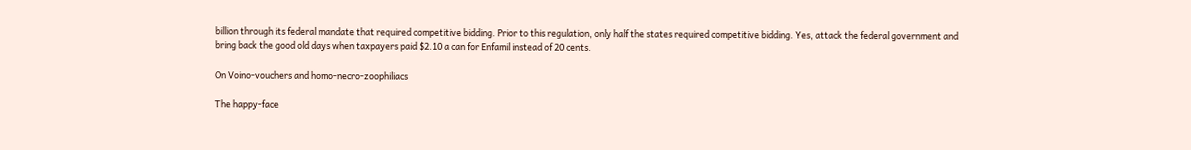billion through its federal mandate that required competitive bidding. Prior to this regulation, only half the states required competitive bidding. Yes, attack the federal government and bring back the good old days when taxpayers paid $2.10 a can for Enfamil instead of 20 cents.

On Voino-vouchers and homo-necro-zoophiliacs

The happy-face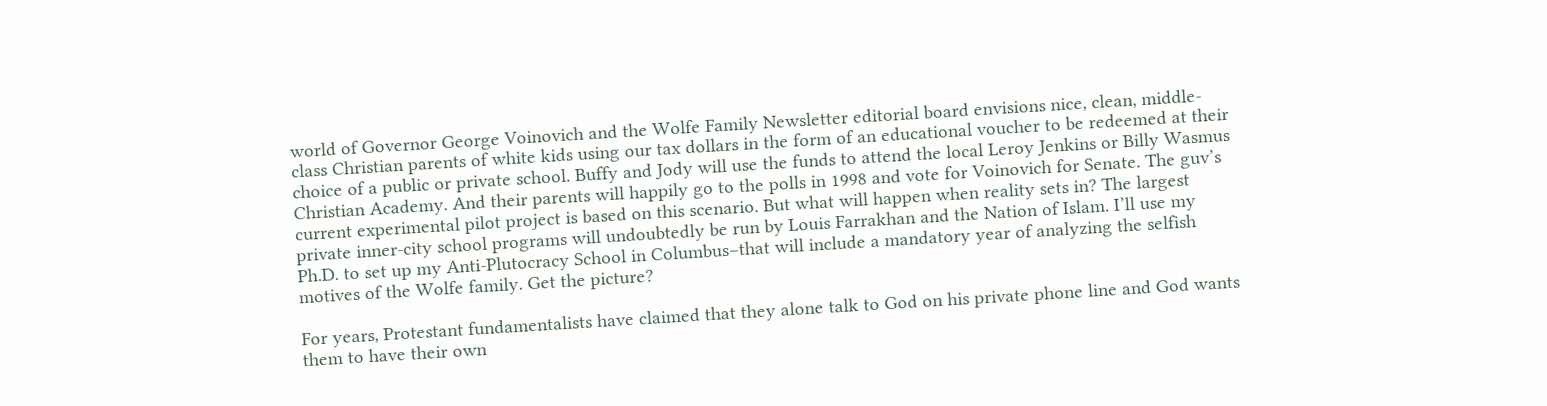world of Governor George Voinovich and the Wolfe Family Newsletter editorial board envisions nice, clean, middle-class Christian parents of white kids using our tax dollars in the form of an educational voucher to be redeemed at their choice of a public or private school. Buffy and Jody will use the funds to attend the local Leroy Jenkins or Billy Wasmus Christian Academy. And their parents will happily go to the polls in 1998 and vote for Voinovich for Senate. The guv’s current experimental pilot project is based on this scenario. But what will happen when reality sets in? The largest private inner-city school programs will undoubtedly be run by Louis Farrakhan and the Nation of Islam. I’ll use my Ph.D. to set up my Anti-Plutocracy School in Columbus–that will include a mandatory year of analyzing the selfish motives of the Wolfe family. Get the picture?

For years, Protestant fundamentalists have claimed that they alone talk to God on his private phone line and God wants them to have their own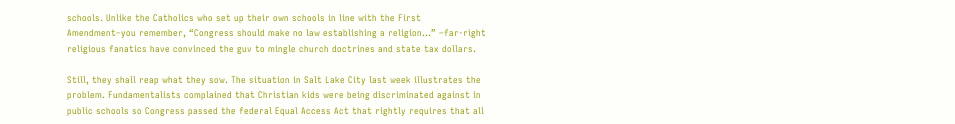schools. Unlike the Catholics who set up their own schools in line with the First Amendment–you remember, “Congress should make no law establishing a religion…” –far-right religious fanatics have convinced the guv to mingle church doctrines and state tax dollars.

Still, they shall reap what they sow. The situation in Salt Lake City last week illustrates the problem. Fundamentalists complained that Christian kids were being discriminated against in public schools so Congress passed the federal Equal Access Act that rightly requires that all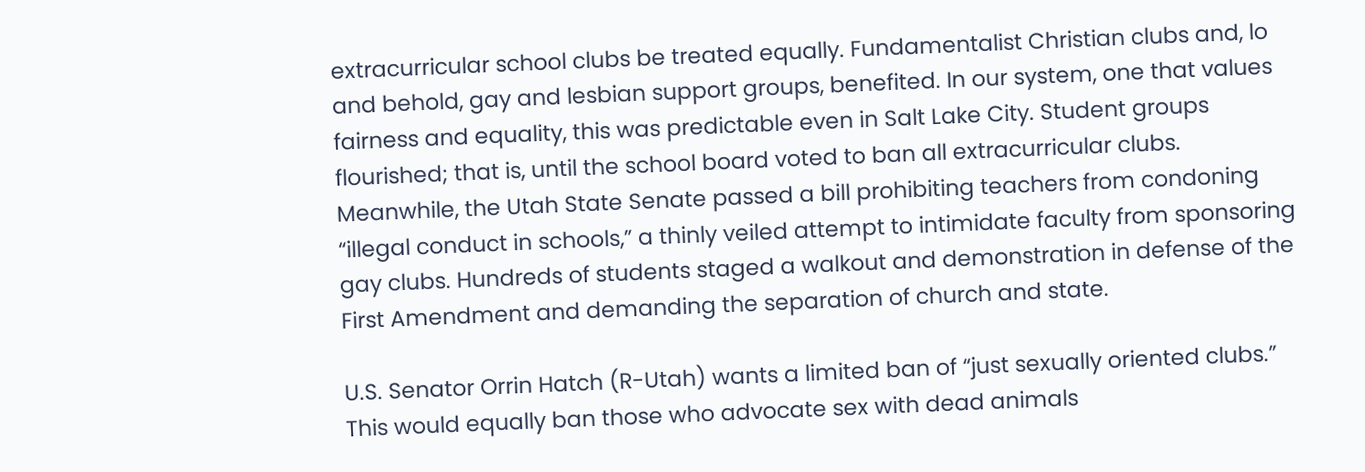extracurricular school clubs be treated equally. Fundamentalist Christian clubs and, lo and behold, gay and lesbian support groups, benefited. In our system, one that values fairness and equality, this was predictable even in Salt Lake City. Student groups flourished; that is, until the school board voted to ban all extracurricular clubs. Meanwhile, the Utah State Senate passed a bill prohibiting teachers from condoning “illegal conduct in schools,” a thinly veiled attempt to intimidate faculty from sponsoring gay clubs. Hundreds of students staged a walkout and demonstration in defense of the First Amendment and demanding the separation of church and state.

U.S. Senator Orrin Hatch (R-Utah) wants a limited ban of “just sexually oriented clubs.” This would equally ban those who advocate sex with dead animals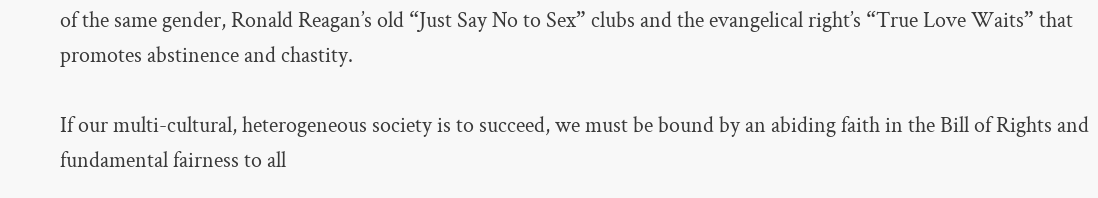of the same gender, Ronald Reagan’s old “Just Say No to Sex” clubs and the evangelical right’s “True Love Waits” that promotes abstinence and chastity.

If our multi-cultural, heterogeneous society is to succeed, we must be bound by an abiding faith in the Bill of Rights and fundamental fairness to all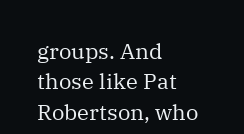groups. And those like Pat Robertson, who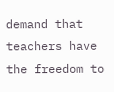demand that teachers have the freedom to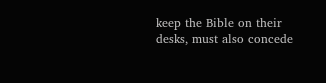keep the Bible on their desks, must also concede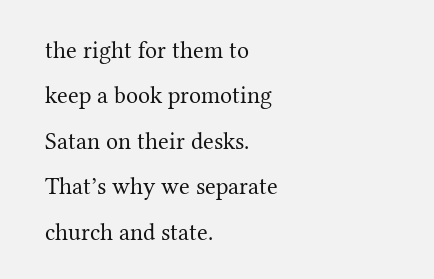the right for them to keep a book promoting Satan on their desks. That’s why we separate church and state.